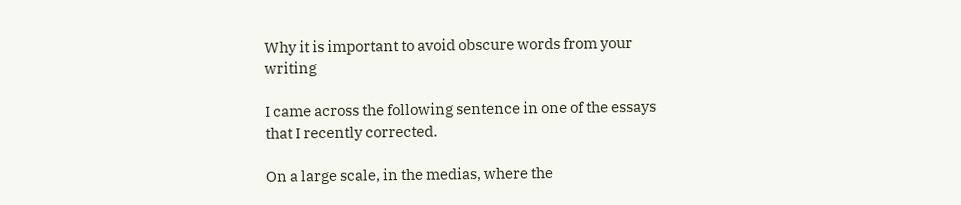Why it is important to avoid obscure words from your writing

I came across the following sentence in one of the essays that I recently corrected.

On a large scale, in the medias, where the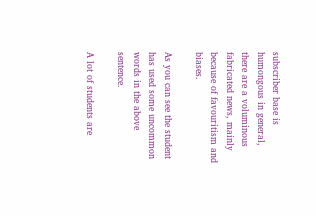subscriber base is humongous in general, there are a voluminous fabricated news, mainly because of favouritism and biases.

As you can see the student has used some uncommon words in the above sentence.

A lot of students are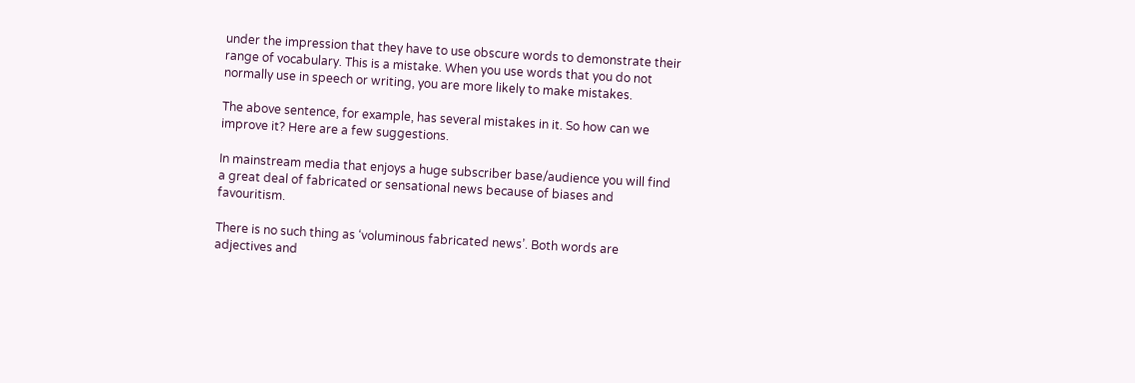under the impression that they have to use obscure words to demonstrate their range of vocabulary. This is a mistake. When you use words that you do not normally use in speech or writing, you are more likely to make mistakes.

The above sentence, for example, has several mistakes in it. So how can we improve it? Here are a few suggestions.

In mainstream media that enjoys a huge subscriber base/audience you will find a great deal of fabricated or sensational news because of biases and favouritism.

There is no such thing as ‘voluminous fabricated news’. Both words are adjectives and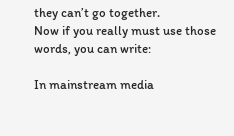they can’t go together.
Now if you really must use those words, you can write:

In mainstream media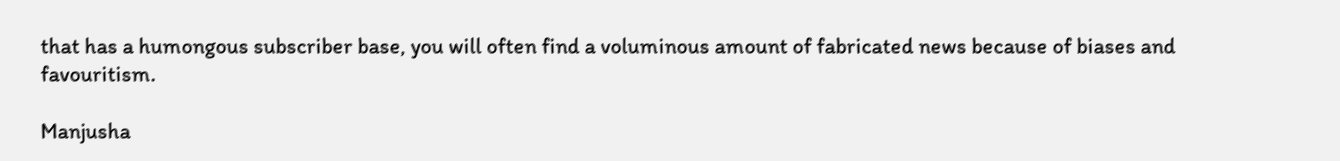that has a humongous subscriber base, you will often find a voluminous amount of fabricated news because of biases and favouritism.

Manjusha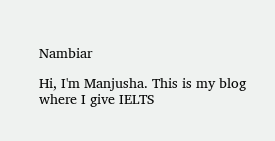Nambiar

Hi, I'm Manjusha. This is my blog where I give IELTS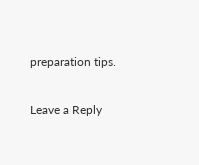preparation tips.

Leave a Reply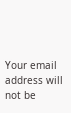Your email address will not be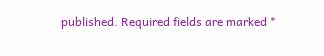published. Required fields are marked *